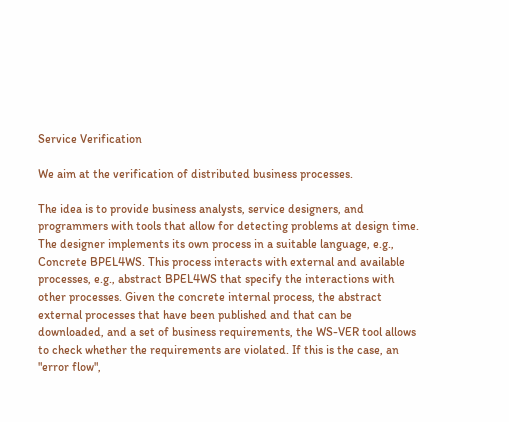Service Verification

We aim at the verification of distributed business processes.

The idea is to provide business analysts, service designers, and programmers with tools that allow for detecting problems at design time. The designer implements its own process in a suitable language, e.g., Concrete BPEL4WS. This process interacts with external and available processes, e.g., abstract BPEL4WS that specify the interactions with other processes. Given the concrete internal process, the abstract external processes that have been published and that can be downloaded, and a set of business requirements, the WS-VER tool allows to check whether the requirements are violated. If this is the case, an "error flow",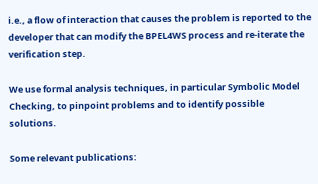i.e., a flow of interaction that causes the problem is reported to the developer that can modify the BPEL4WS process and re-iterate the verification step.

We use formal analysis techniques, in particular Symbolic Model Checking, to pinpoint problems and to identify possible solutions.

Some relevant publications: